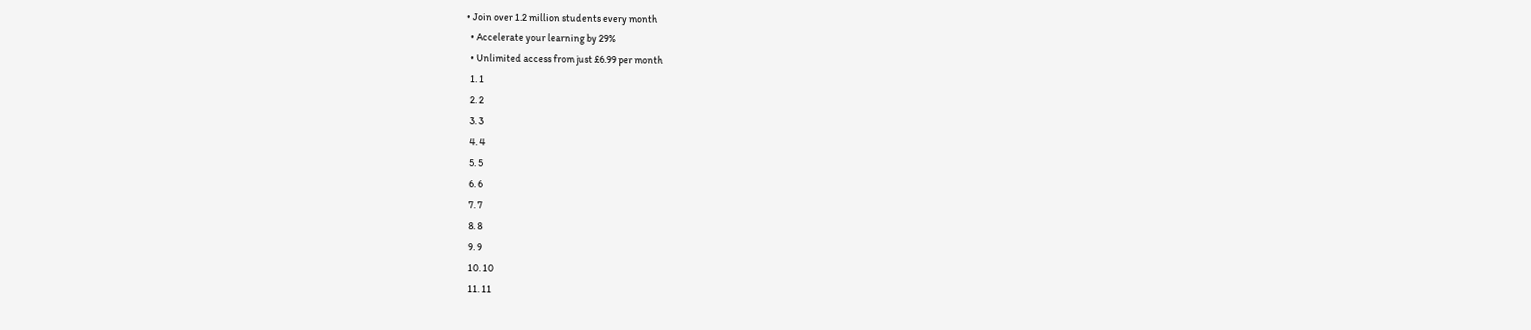• Join over 1.2 million students every month
  • Accelerate your learning by 29%
  • Unlimited access from just £6.99 per month
  1. 1
  2. 2
  3. 3
  4. 4
  5. 5
  6. 6
  7. 7
  8. 8
  9. 9
  10. 10
  11. 11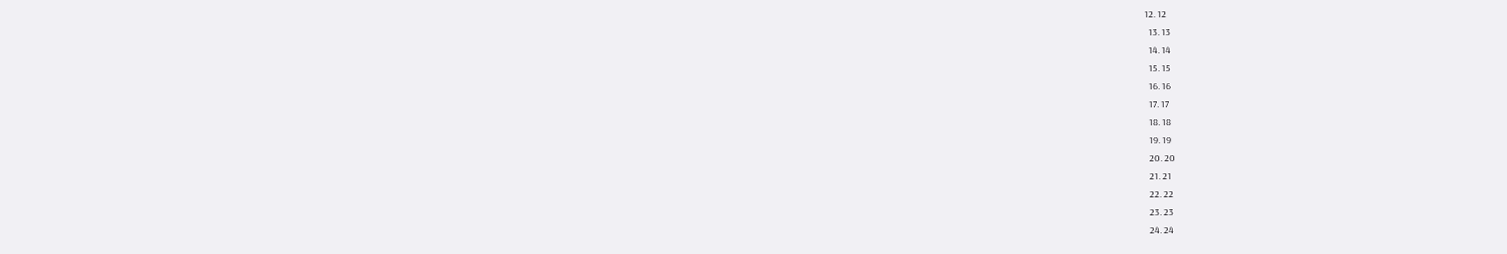12. 12
  13. 13
  14. 14
  15. 15
  16. 16
  17. 17
  18. 18
  19. 19
  20. 20
  21. 21
  22. 22
  23. 23
  24. 24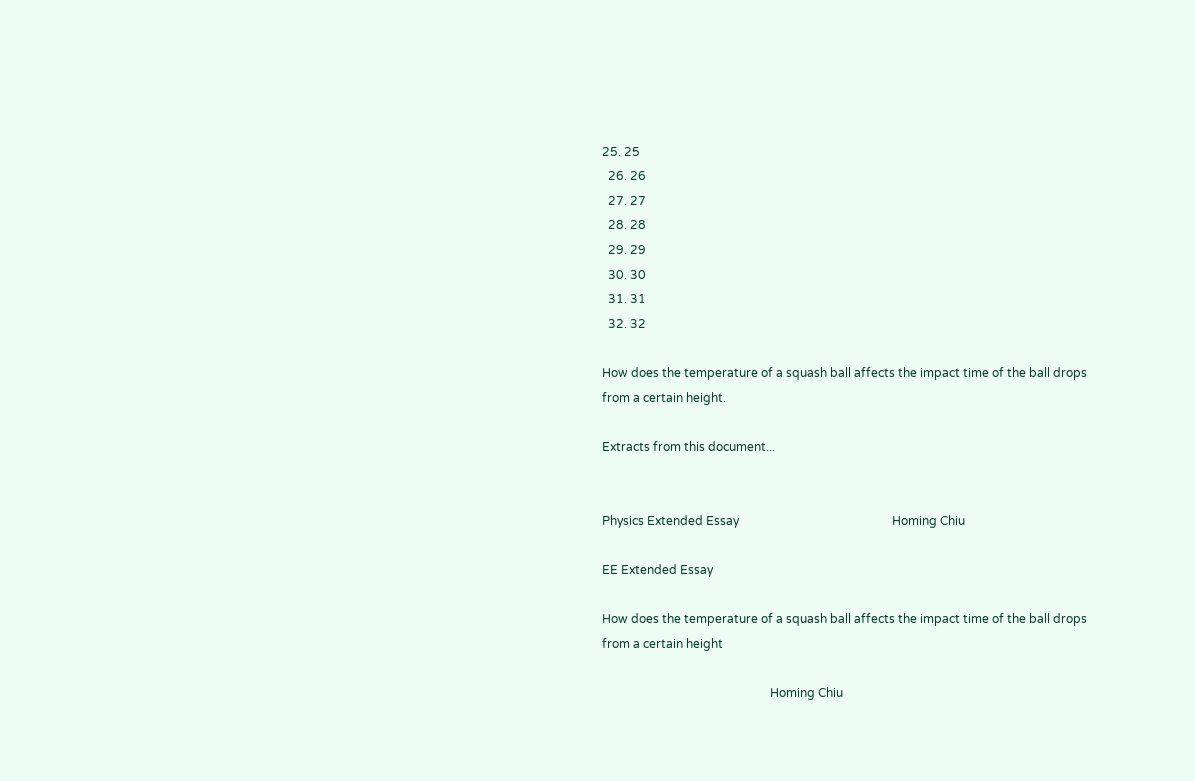25. 25
  26. 26
  27. 27
  28. 28
  29. 29
  30. 30
  31. 31
  32. 32

How does the temperature of a squash ball affects the impact time of the ball drops from a certain height.

Extracts from this document...


Physics Extended Essay                                                   Homing Chiu

EE Extended Essay

How does the temperature of a squash ball affects the impact time of the ball drops from a certain height

                                                        Homing Chiu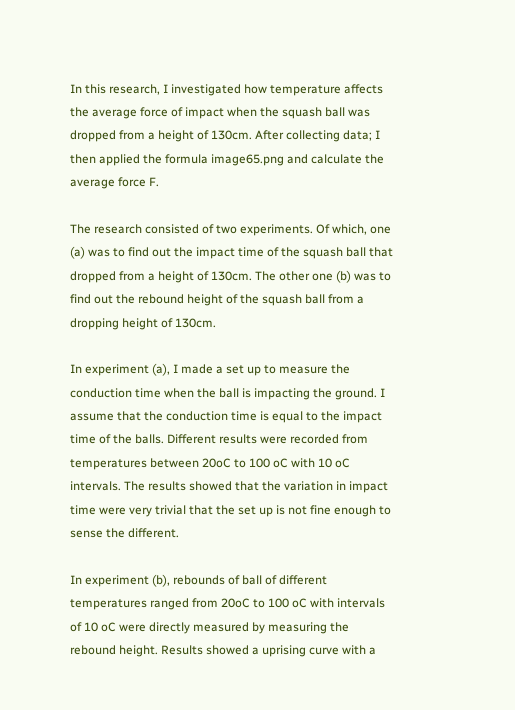In this research, I investigated how temperature affects the average force of impact when the squash ball was dropped from a height of 130cm. After collecting data; I then applied the formula image65.png and calculate the average force F.

The research consisted of two experiments. Of which, one (a) was to find out the impact time of the squash ball that dropped from a height of 130cm. The other one (b) was to find out the rebound height of the squash ball from a dropping height of 130cm.

In experiment (a), I made a set up to measure the conduction time when the ball is impacting the ground. I assume that the conduction time is equal to the impact time of the balls. Different results were recorded from temperatures between 20oC to 100 oC with 10 oC intervals. The results showed that the variation in impact time were very trivial that the set up is not fine enough to sense the different.

In experiment (b), rebounds of ball of different temperatures ranged from 20oC to 100 oC with intervals of 10 oC were directly measured by measuring the rebound height. Results showed a uprising curve with a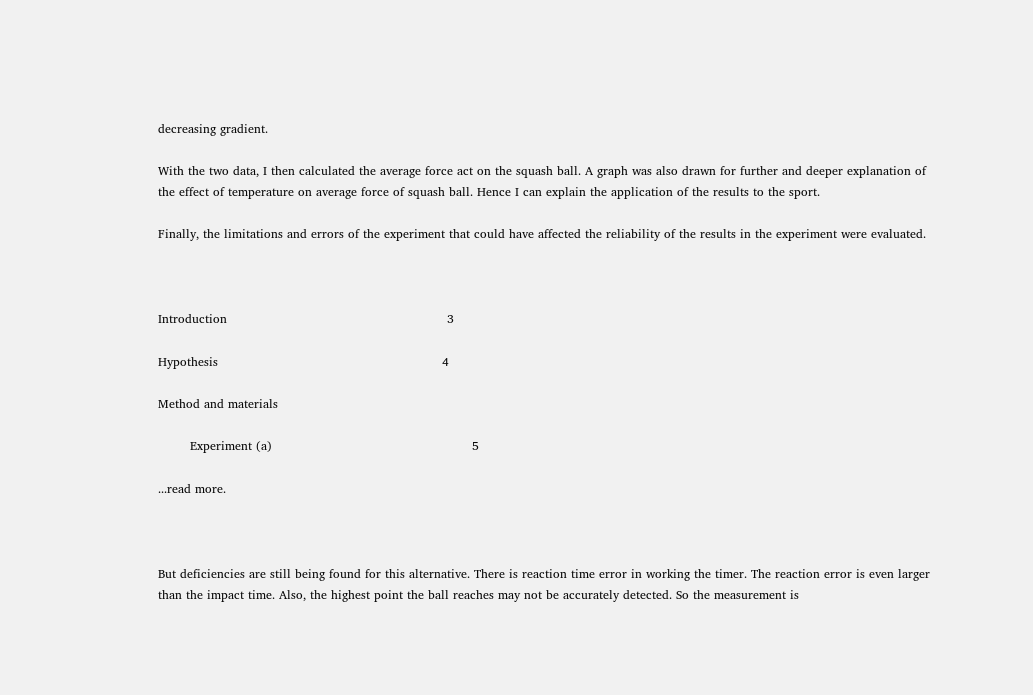decreasing gradient.

With the two data, I then calculated the average force act on the squash ball. A graph was also drawn for further and deeper explanation of the effect of temperature on average force of squash ball. Hence I can explain the application of the results to the sport.

Finally, the limitations and errors of the experiment that could have affected the reliability of the results in the experiment were evaluated.



Introduction                                                       3

Hypothesis                                                        4

Method and materials

        Experiment (a)                                                  5

...read more.



But deficiencies are still being found for this alternative. There is reaction time error in working the timer. The reaction error is even larger than the impact time. Also, the highest point the ball reaches may not be accurately detected. So the measurement is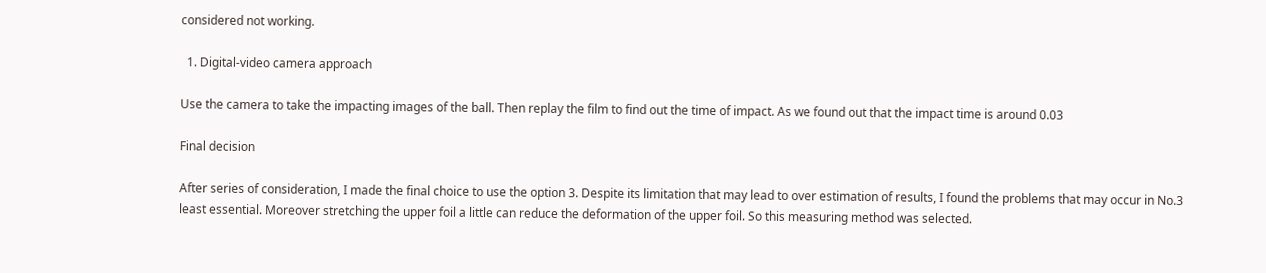considered not working.

  1. Digital-video camera approach

Use the camera to take the impacting images of the ball. Then replay the film to find out the time of impact. As we found out that the impact time is around 0.03

Final decision

After series of consideration, I made the final choice to use the option 3. Despite its limitation that may lead to over estimation of results, I found the problems that may occur in No.3 least essential. Moreover stretching the upper foil a little can reduce the deformation of the upper foil. So this measuring method was selected.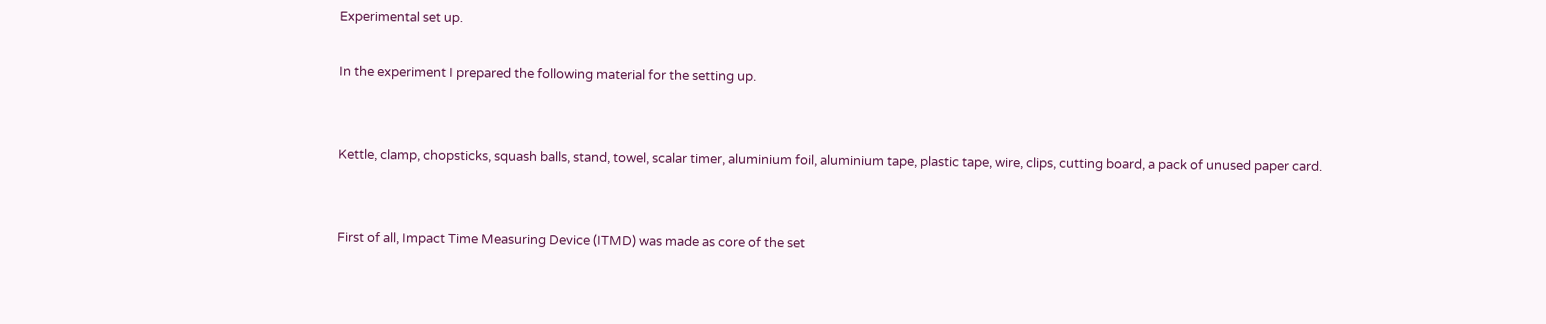Experimental set up.

In the experiment I prepared the following material for the setting up.


Kettle, clamp, chopsticks, squash balls, stand, towel, scalar timer, aluminium foil, aluminium tape, plastic tape, wire, clips, cutting board, a pack of unused paper card.


First of all, Impact Time Measuring Device (ITMD) was made as core of the set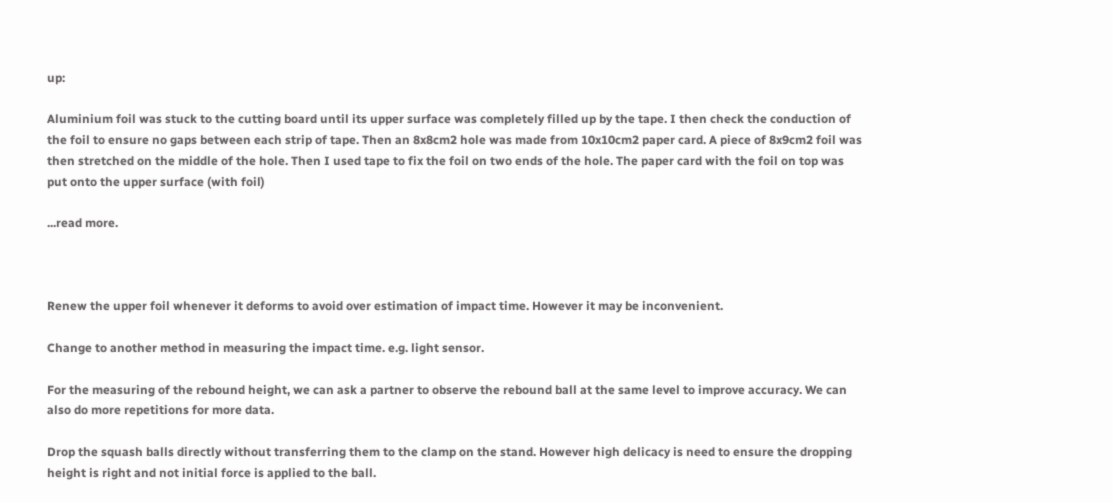up:

Aluminium foil was stuck to the cutting board until its upper surface was completely filled up by the tape. I then check the conduction of the foil to ensure no gaps between each strip of tape. Then an 8x8cm2 hole was made from 10x10cm2 paper card. A piece of 8x9cm2 foil was then stretched on the middle of the hole. Then I used tape to fix the foil on two ends of the hole. The paper card with the foil on top was put onto the upper surface (with foil)

...read more.



Renew the upper foil whenever it deforms to avoid over estimation of impact time. However it may be inconvenient.

Change to another method in measuring the impact time. e.g. light sensor.

For the measuring of the rebound height, we can ask a partner to observe the rebound ball at the same level to improve accuracy. We can also do more repetitions for more data.

Drop the squash balls directly without transferring them to the clamp on the stand. However high delicacy is need to ensure the dropping height is right and not initial force is applied to the ball.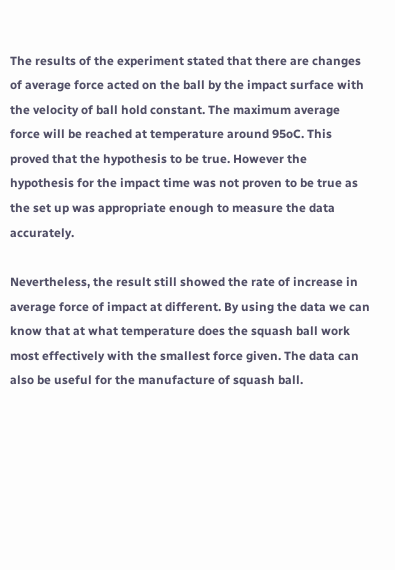The results of the experiment stated that there are changes of average force acted on the ball by the impact surface with the velocity of ball hold constant. The maximum average force will be reached at temperature around 95oC. This proved that the hypothesis to be true. However the hypothesis for the impact time was not proven to be true as the set up was appropriate enough to measure the data accurately.

Nevertheless, the result still showed the rate of increase in average force of impact at different. By using the data we can know that at what temperature does the squash ball work most effectively with the smallest force given. The data can also be useful for the manufacture of squash ball.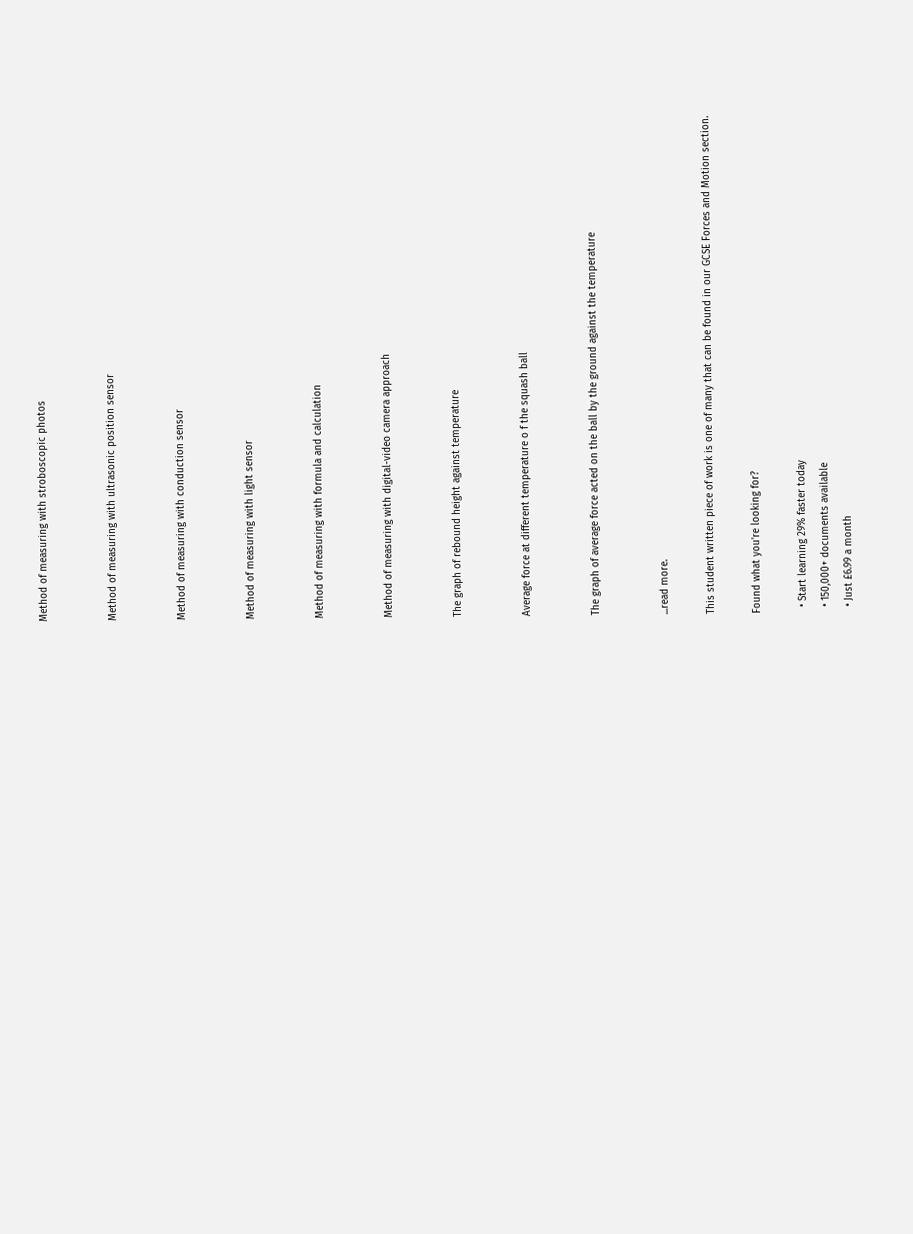Method of measuring with stroboscopic photos


Method of measuring with ultrasonic position sensor


Method of measuring with conduction sensor


Method of measuring with light sensor


Method of measuring with formula and calculation


Method of measuring with digital-video camera approach


The graph of rebound height against temperature


Average force at different temperature o f the squash ball


The graph of average force acted on the ball by the ground against the temperature


...read more.

This student written piece of work is one of many that can be found in our GCSE Forces and Motion section.

Found what you're looking for?

  • Start learning 29% faster today
  • 150,000+ documents available
  • Just £6.99 a month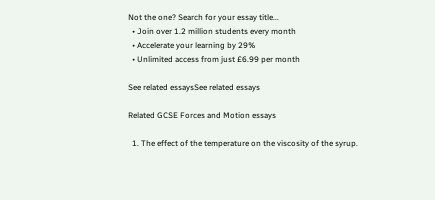Not the one? Search for your essay title...
  • Join over 1.2 million students every month
  • Accelerate your learning by 29%
  • Unlimited access from just £6.99 per month

See related essaysSee related essays

Related GCSE Forces and Motion essays

  1. The effect of the temperature on the viscosity of the syrup.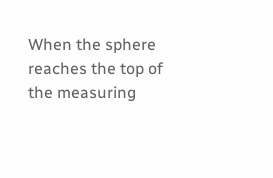When the sphere reaches the top of the measuring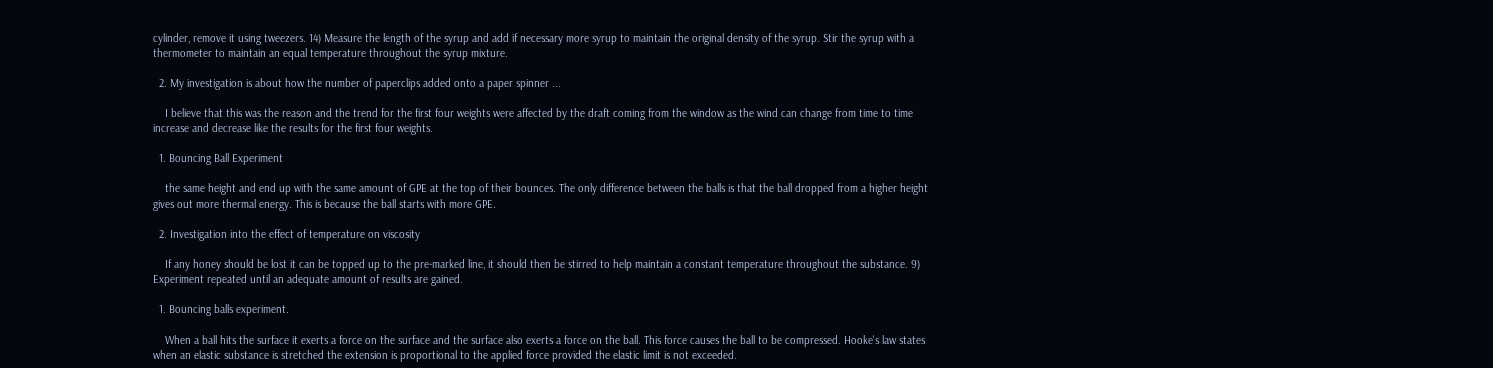cylinder, remove it using tweezers. 14) Measure the length of the syrup and add if necessary more syrup to maintain the original density of the syrup. Stir the syrup with a thermometer to maintain an equal temperature throughout the syrup mixture.

  2. My investigation is about how the number of paperclips added onto a paper spinner ...

    I believe that this was the reason and the trend for the first four weights were affected by the draft coming from the window as the wind can change from time to time increase and decrease like the results for the first four weights.

  1. Bouncing Ball Experiment

    the same height and end up with the same amount of GPE at the top of their bounces. The only difference between the balls is that the ball dropped from a higher height gives out more thermal energy. This is because the ball starts with more GPE.

  2. Investigation into the effect of temperature on viscosity

    If any honey should be lost it can be topped up to the pre-marked line, it should then be stirred to help maintain a constant temperature throughout the substance. 9) Experiment repeated until an adequate amount of results are gained.

  1. Bouncing balls experiment.

    When a ball hits the surface it exerts a force on the surface and the surface also exerts a force on the ball. This force causes the ball to be compressed. Hooke's law states when an elastic substance is stretched the extension is proportional to the applied force provided the elastic limit is not exceeded.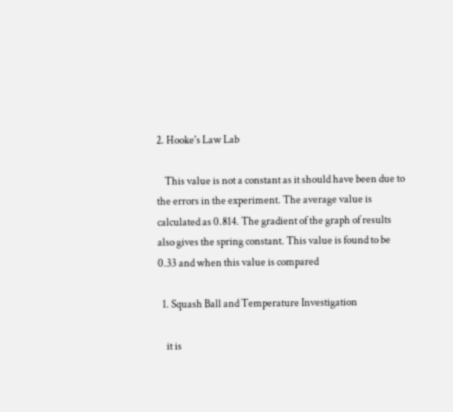2. Hooke's Law Lab

    This value is not a constant as it should have been due to the errors in the experiment. The average value is calculated as 0.814. The gradient of the graph of results also gives the spring constant. This value is found to be 0.33 and when this value is compared

  1. Squash Ball and Temperature Investigation

    it is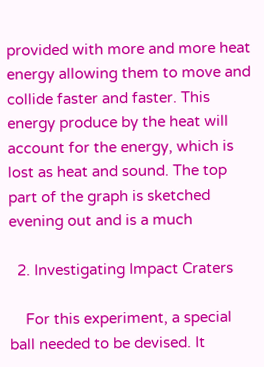provided with more and more heat energy allowing them to move and collide faster and faster. This energy produce by the heat will account for the energy, which is lost as heat and sound. The top part of the graph is sketched evening out and is a much

  2. Investigating Impact Craters

    For this experiment, a special ball needed to be devised. It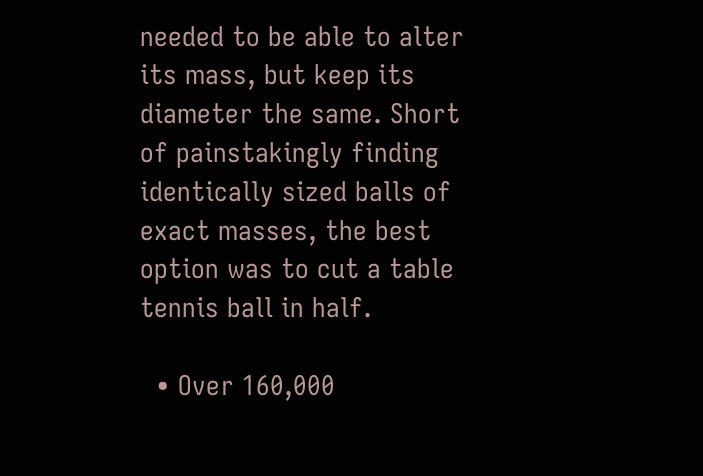needed to be able to alter its mass, but keep its diameter the same. Short of painstakingly finding identically sized balls of exact masses, the best option was to cut a table tennis ball in half.

  • Over 160,000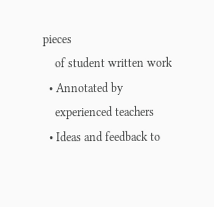pieces
    of student written work
  • Annotated by
    experienced teachers
  • Ideas and feedback to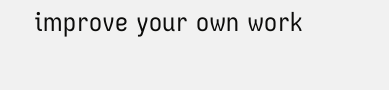improve your own work